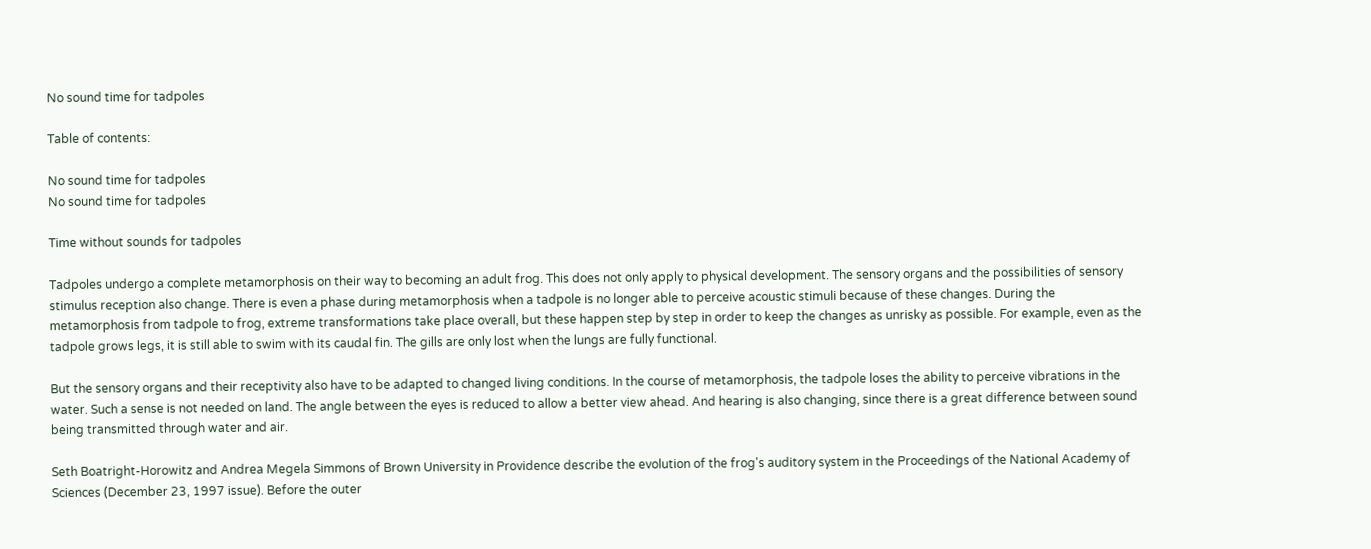No sound time for tadpoles

Table of contents:

No sound time for tadpoles
No sound time for tadpoles

Time without sounds for tadpoles

Tadpoles undergo a complete metamorphosis on their way to becoming an adult frog. This does not only apply to physical development. The sensory organs and the possibilities of sensory stimulus reception also change. There is even a phase during metamorphosis when a tadpole is no longer able to perceive acoustic stimuli because of these changes. During the metamorphosis from tadpole to frog, extreme transformations take place overall, but these happen step by step in order to keep the changes as unrisky as possible. For example, even as the tadpole grows legs, it is still able to swim with its caudal fin. The gills are only lost when the lungs are fully functional.

But the sensory organs and their receptivity also have to be adapted to changed living conditions. In the course of metamorphosis, the tadpole loses the ability to perceive vibrations in the water. Such a sense is not needed on land. The angle between the eyes is reduced to allow a better view ahead. And hearing is also changing, since there is a great difference between sound being transmitted through water and air.

Seth Boatright-Horowitz and Andrea Megela Simmons of Brown University in Providence describe the evolution of the frog's auditory system in the Proceedings of the National Academy of Sciences (December 23, 1997 issue). Before the outer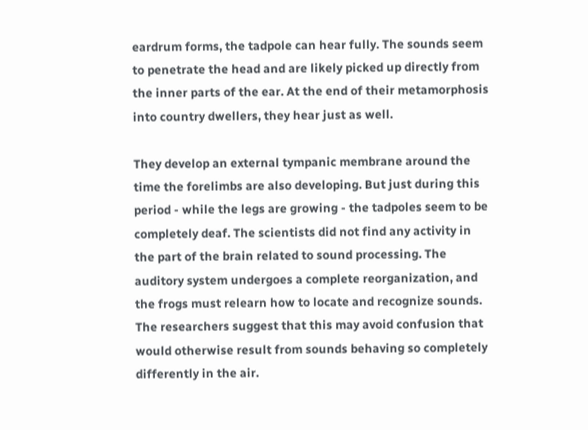eardrum forms, the tadpole can hear fully. The sounds seem to penetrate the head and are likely picked up directly from the inner parts of the ear. At the end of their metamorphosis into country dwellers, they hear just as well.

They develop an external tympanic membrane around the time the forelimbs are also developing. But just during this period - while the legs are growing - the tadpoles seem to be completely deaf. The scientists did not find any activity in the part of the brain related to sound processing. The auditory system undergoes a complete reorganization, and the frogs must relearn how to locate and recognize sounds. The researchers suggest that this may avoid confusion that would otherwise result from sounds behaving so completely differently in the air.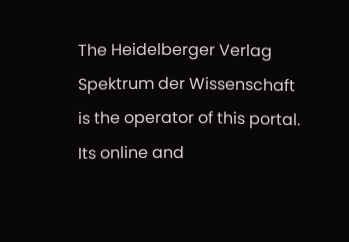The Heidelberger Verlag Spektrum der Wissenschaft is the operator of this portal. Its online and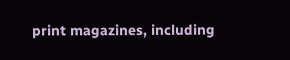print magazines, including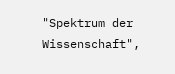"Spektrum der Wissenschaft",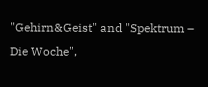"Gehirn&Geist" and "Spektrum – Die Woche",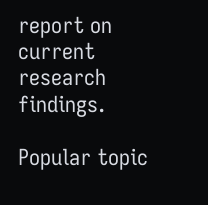report on current research findings.

Popular topic